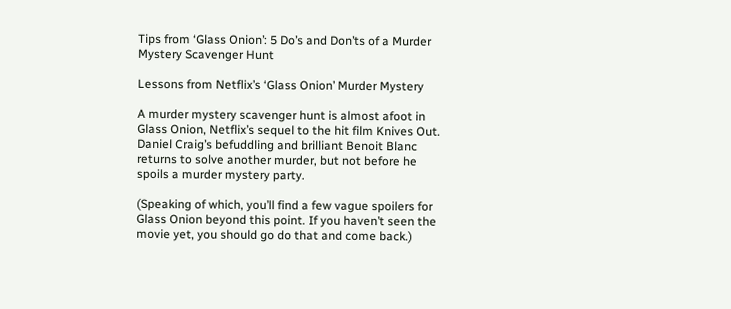Tips from ‘Glass Onion’: 5 Do’s and Don’ts of a Murder Mystery Scavenger Hunt

Lessons from Netflix’s ‘Glass Onion’ Murder Mystery

A murder mystery scavenger hunt is almost afoot in Glass Onion, Netflix’s sequel to the hit film Knives Out. Daniel Craig’s befuddling and brilliant Benoit Blanc returns to solve another murder, but not before he spoils a murder mystery party.

(Speaking of which, you’ll find a few vague spoilers for Glass Onion beyond this point. If you haven’t seen the movie yet, you should go do that and come back.)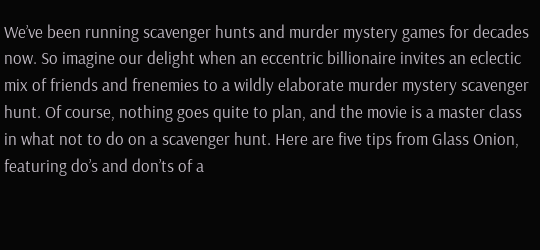We’ve been running scavenger hunts and murder mystery games for decades now. So imagine our delight when an eccentric billionaire invites an eclectic mix of friends and frenemies to a wildly elaborate murder mystery scavenger hunt. Of course, nothing goes quite to plan, and the movie is a master class in what not to do on a scavenger hunt. Here are five tips from Glass Onion, featuring do’s and don’ts of a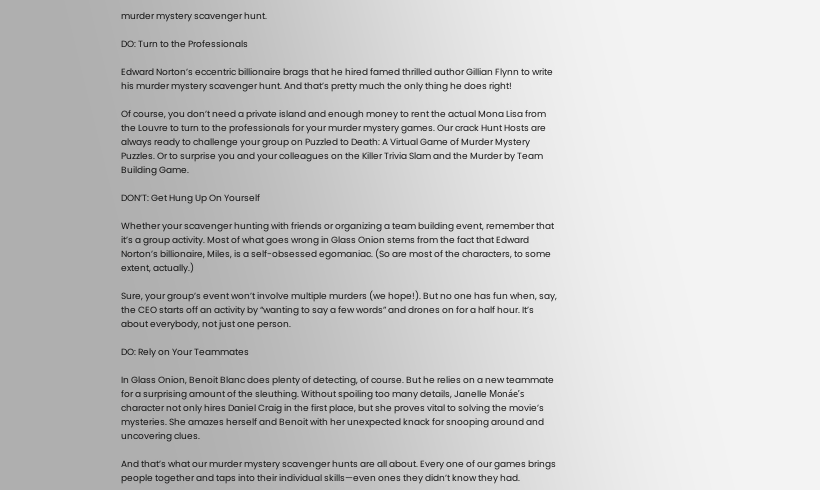murder mystery scavenger hunt.

DO: Turn to the Professionals

Edward Norton’s eccentric billionaire brags that he hired famed thrilled author Gillian Flynn to write his murder mystery scavenger hunt. And that’s pretty much the only thing he does right!

Of course, you don’t need a private island and enough money to rent the actual Mona Lisa from the Louvre to turn to the professionals for your murder mystery games. Our crack Hunt Hosts are always ready to challenge your group on Puzzled to Death: A Virtual Game of Murder Mystery Puzzles. Or to surprise you and your colleagues on the Killer Trivia Slam and the Murder by Team Building Game.

DON’T: Get Hung Up On Yourself

Whether your scavenger hunting with friends or organizing a team building event, remember that it’s a group activity. Most of what goes wrong in Glass Onion stems from the fact that Edward Norton’s billionaire, Miles, is a self-obsessed egomaniac. (So are most of the characters, to some extent, actually.)

Sure, your group’s event won’t involve multiple murders (we hope!). But no one has fun when, say, the CEO starts off an activity by “wanting to say a few words” and drones on for a half hour. It’s about everybody, not just one person.

DO: Rely on Your Teammates

In Glass Onion, Benoit Blanc does plenty of detecting, of course. But he relies on a new teammate for a surprising amount of the sleuthing. Without spoiling too many details, Janelle Monáe’s character not only hires Daniel Craig in the first place, but she proves vital to solving the movie’s mysteries. She amazes herself and Benoit with her unexpected knack for snooping around and uncovering clues.

And that’s what our murder mystery scavenger hunts are all about. Every one of our games brings people together and taps into their individual skills—even ones they didn’t know they had.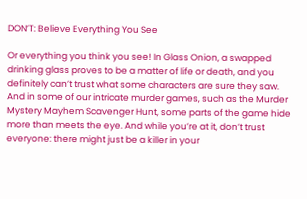DON’T: Believe Everything You See

Or everything you think you see! In Glass Onion, a swapped drinking glass proves to be a matter of life or death, and you definitely can’t trust what some characters are sure they saw. And in some of our intricate murder games, such as the Murder Mystery Mayhem Scavenger Hunt, some parts of the game hide more than meets the eye. And while you’re at it, don’t trust everyone: there might just be a killer in your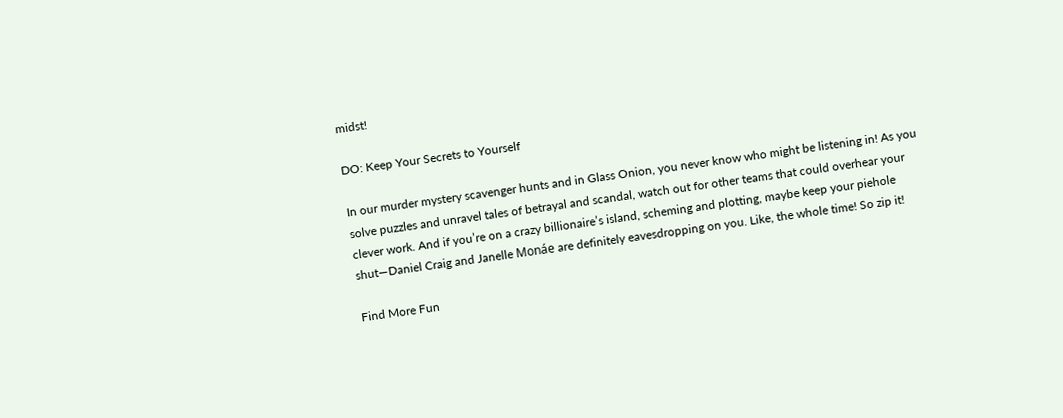midst!

DO: Keep Your Secrets to Yourself

In our murder mystery scavenger hunts and in Glass Onion, you never know who might be listening in! As you solve puzzles and unravel tales of betrayal and scandal, watch out for other teams that could overhear your clever work. And if you’re on a crazy billionaire’s island, scheming and plotting, maybe keep your piehole shut—Daniel Craig and Janelle Monáe are definitely eavesdropping on you. Like, the whole time! So zip it!

Find More Fun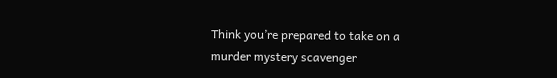Think you’re prepared to take on a murder mystery scavenger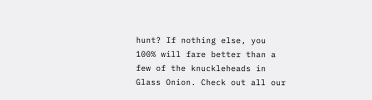hunt? If nothing else, you 100% will fare better than a few of the knuckleheads in Glass Onion. Check out all our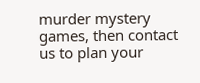murder mystery games, then contact us to plan your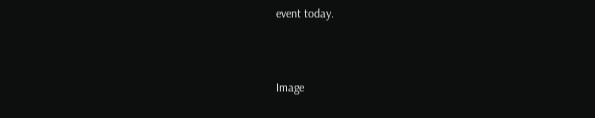event today.


Image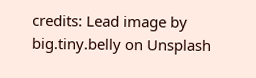credits: Lead image by big.tiny.belly on Unsplash